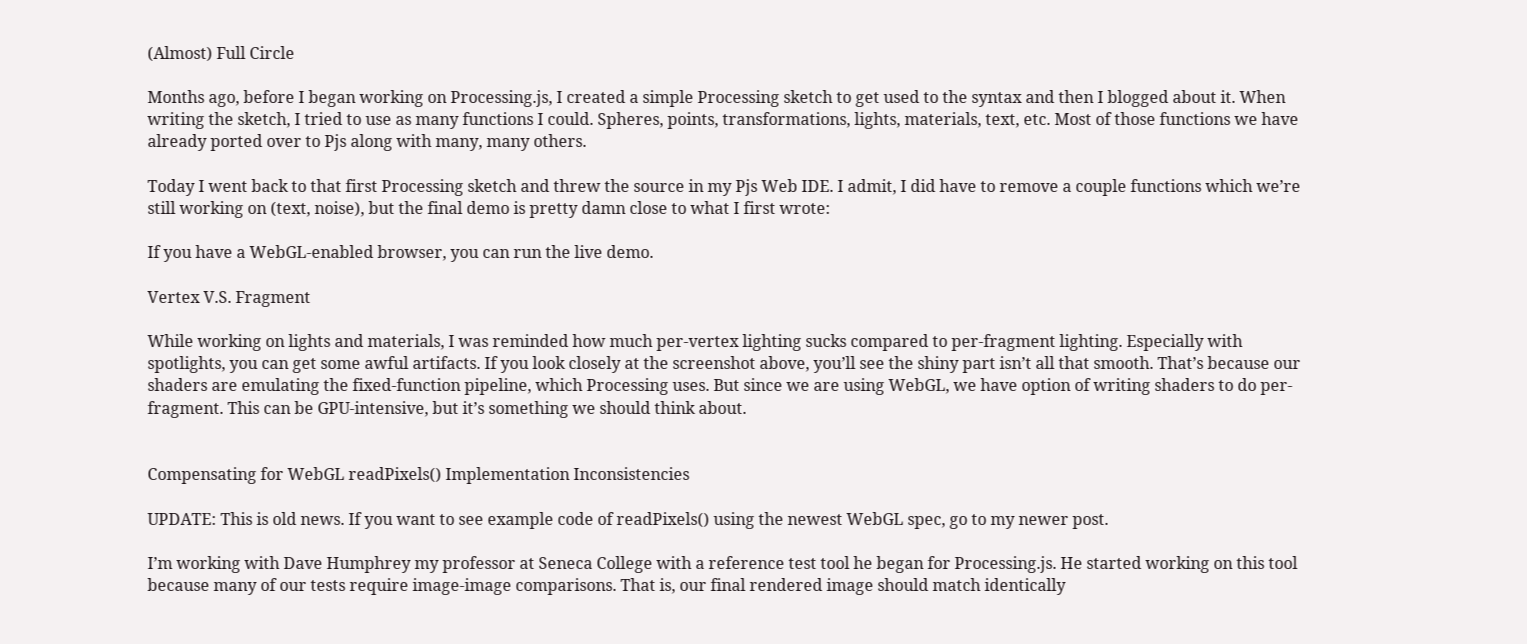(Almost) Full Circle

Months ago, before I began working on Processing.js, I created a simple Processing sketch to get used to the syntax and then I blogged about it. When writing the sketch, I tried to use as many functions I could. Spheres, points, transformations, lights, materials, text, etc. Most of those functions we have already ported over to Pjs along with many, many others.

Today I went back to that first Processing sketch and threw the source in my Pjs Web IDE. I admit, I did have to remove a couple functions which we’re still working on (text, noise), but the final demo is pretty damn close to what I first wrote:

If you have a WebGL-enabled browser, you can run the live demo.

Vertex V.S. Fragment

While working on lights and materials, I was reminded how much per-vertex lighting sucks compared to per-fragment lighting. Especially with spotlights, you can get some awful artifacts. If you look closely at the screenshot above, you’ll see the shiny part isn’t all that smooth. That’s because our shaders are emulating the fixed-function pipeline, which Processing uses. But since we are using WebGL, we have option of writing shaders to do per-fragment. This can be GPU-intensive, but it’s something we should think about.


Compensating for WebGL readPixels() Implementation Inconsistencies

UPDATE: This is old news. If you want to see example code of readPixels() using the newest WebGL spec, go to my newer post.

I’m working with Dave Humphrey my professor at Seneca College with a reference test tool he began for Processing.js. He started working on this tool because many of our tests require image-image comparisons. That is, our final rendered image should match identically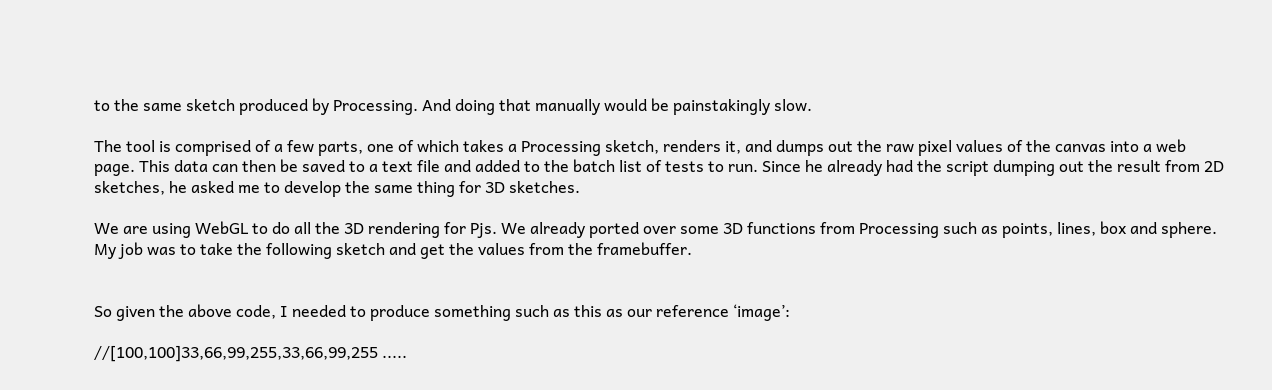to the same sketch produced by Processing. And doing that manually would be painstakingly slow.

The tool is comprised of a few parts, one of which takes a Processing sketch, renders it, and dumps out the raw pixel values of the canvas into a web page. This data can then be saved to a text file and added to the batch list of tests to run. Since he already had the script dumping out the result from 2D sketches, he asked me to develop the same thing for 3D sketches.

We are using WebGL to do all the 3D rendering for Pjs. We already ported over some 3D functions from Processing such as points, lines, box and sphere. My job was to take the following sketch and get the values from the framebuffer.


So given the above code, I needed to produce something such as this as our reference ‘image’:

//[100,100]33,66,99,255,33,66,99,255 .....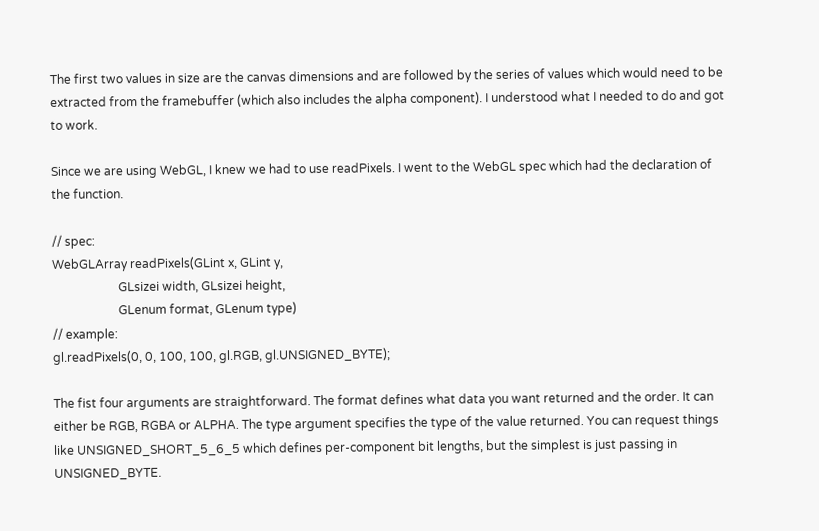The first two values in size are the canvas dimensions and are followed by the series of values which would need to be extracted from the framebuffer (which also includes the alpha component). I understood what I needed to do and got to work.

Since we are using WebGL, I knew we had to use readPixels. I went to the WebGL spec which had the declaration of the function.

// spec:
WebGLArray readPixels(GLint x, GLint y,
                      GLsizei width, GLsizei height,
                      GLenum format, GLenum type)
// example:
gl.readPixels(0, 0, 100, 100, gl.RGB, gl.UNSIGNED_BYTE);

The fist four arguments are straightforward. The format defines what data you want returned and the order. It can either be RGB, RGBA or ALPHA. The type argument specifies the type of the value returned. You can request things like UNSIGNED_SHORT_5_6_5 which defines per-component bit lengths, but the simplest is just passing in UNSIGNED_BYTE.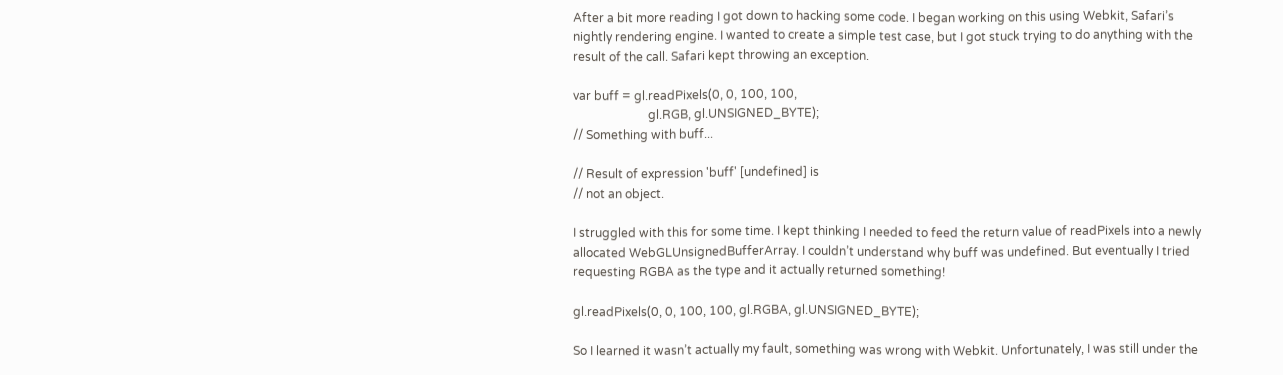After a bit more reading I got down to hacking some code. I began working on this using Webkit, Safari’s nightly rendering engine. I wanted to create a simple test case, but I got stuck trying to do anything with the result of the call. Safari kept throwing an exception.

var buff = gl.readPixels(0, 0, 100, 100,
                         gl.RGB, gl.UNSIGNED_BYTE);
// Something with buff...

// Result of expression 'buff' [undefined] is
// not an object.

I struggled with this for some time. I kept thinking I needed to feed the return value of readPixels into a newly allocated WebGLUnsignedBufferArray. I couldn’t understand why buff was undefined. But eventually I tried requesting RGBA as the type and it actually returned something!

gl.readPixels(0, 0, 100, 100, gl.RGBA, gl.UNSIGNED_BYTE);

So I learned it wasn’t actually my fault, something was wrong with Webkit. Unfortunately, I was still under the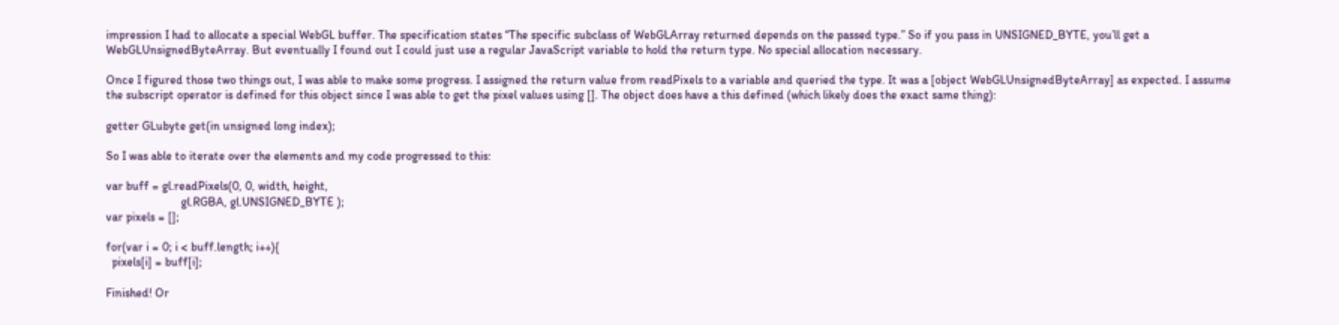impression I had to allocate a special WebGL buffer. The specification states “The specific subclass of WebGLArray returned depends on the passed type.” So if you pass in UNSIGNED_BYTE, you’ll get a WebGLUnsignedByteArray. But eventually I found out I could just use a regular JavaScript variable to hold the return type. No special allocation necessary.

Once I figured those two things out, I was able to make some progress. I assigned the return value from readPixels to a variable and queried the type. It was a [object WebGLUnsignedByteArray] as expected. I assume the subscript operator is defined for this object since I was able to get the pixel values using []. The object does have a this defined (which likely does the exact same thing):

getter GLubyte get(in unsigned long index);

So I was able to iterate over the elements and my code progressed to this:

var buff = gl.readPixels(0, 0, width, height,
                         gl.RGBA, gl.UNSIGNED_BYTE );
var pixels = [];

for(var i = 0; i < buff.length; i++){
  pixels[i] = buff[i];

Finished! Or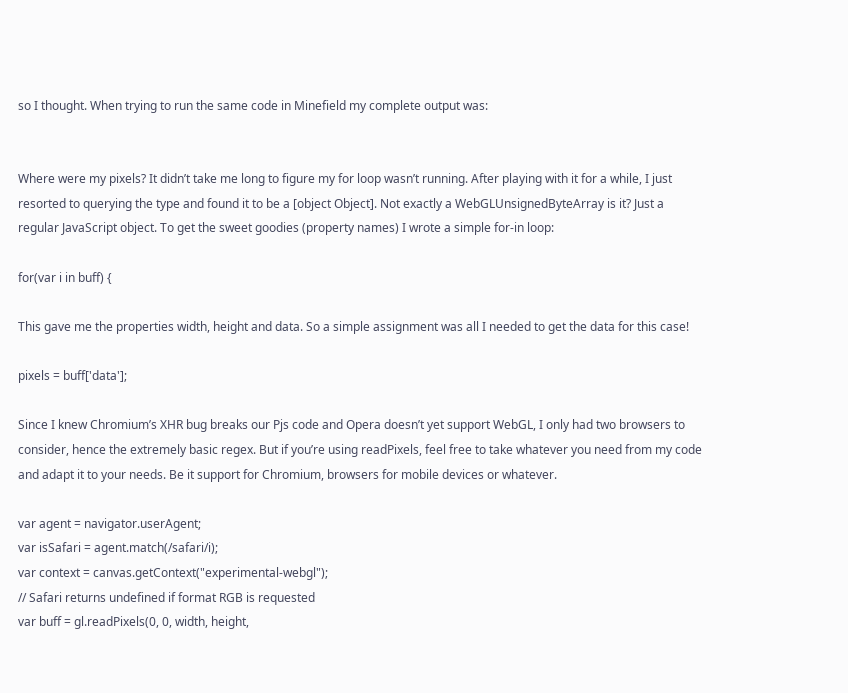so I thought. When trying to run the same code in Minefield my complete output was:


Where were my pixels? It didn’t take me long to figure my for loop wasn’t running. After playing with it for a while, I just resorted to querying the type and found it to be a [object Object]. Not exactly a WebGLUnsignedByteArray is it? Just a regular JavaScript object. To get the sweet goodies (property names) I wrote a simple for-in loop:

for(var i in buff) {

This gave me the properties width, height and data. So a simple assignment was all I needed to get the data for this case!

pixels = buff['data'];

Since I knew Chromium’s XHR bug breaks our Pjs code and Opera doesn’t yet support WebGL, I only had two browsers to consider, hence the extremely basic regex. But if you’re using readPixels, feel free to take whatever you need from my code and adapt it to your needs. Be it support for Chromium, browsers for mobile devices or whatever.

var agent = navigator.userAgent;
var isSafari = agent.match(/safari/i);
var context = canvas.getContext("experimental-webgl");
// Safari returns undefined if format RGB is requested
var buff = gl.readPixels(0, 0, width, height,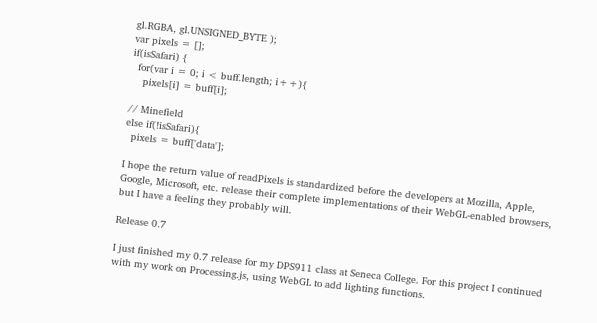gl.RGBA, gl.UNSIGNED_BYTE );
var pixels = [];
if(isSafari) {
  for(var i = 0; i < buff.length; i++){
    pixels[i] = buff[i];

// Minefield
else if(!isSafari){
  pixels = buff['data'];

I hope the return value of readPixels is standardized before the developers at Mozilla, Apple, Google, Microsoft, etc. release their complete implementations of their WebGL-enabled browsers, but I have a feeling they probably will.

Release 0.7

I just finished my 0.7 release for my DPS911 class at Seneca College. For this project I continued with my work on Processing.js, using WebGL to add lighting functions.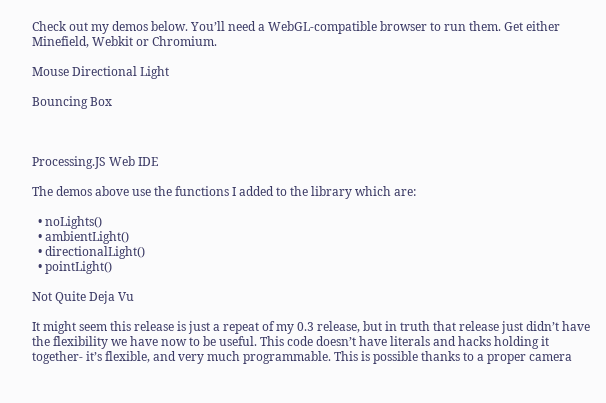Check out my demos below. You’ll need a WebGL-compatible browser to run them. Get either Minefield, Webkit or Chromium.

Mouse Directional Light

Bouncing Box



Processing.JS Web IDE

The demos above use the functions I added to the library which are:

  • noLights()
  • ambientLight()
  • directionalLight()
  • pointLight()

Not Quite Deja Vu

It might seem this release is just a repeat of my 0.3 release, but in truth that release just didn’t have the flexibility we have now to be useful. This code doesn’t have literals and hacks holding it together- it’s flexible, and very much programmable. This is possible thanks to a proper camera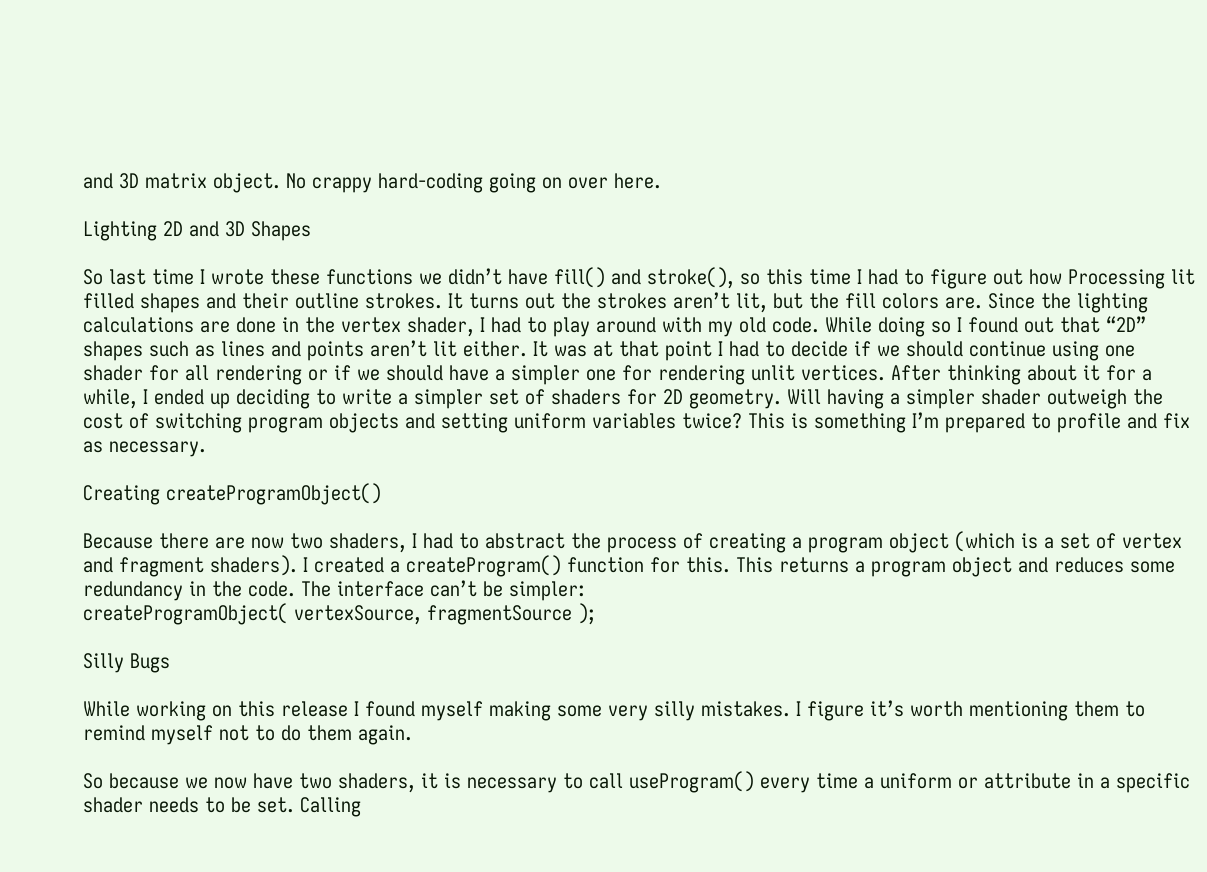and 3D matrix object. No crappy hard-coding going on over here.

Lighting 2D and 3D Shapes

So last time I wrote these functions we didn’t have fill() and stroke(), so this time I had to figure out how Processing lit filled shapes and their outline strokes. It turns out the strokes aren’t lit, but the fill colors are. Since the lighting calculations are done in the vertex shader, I had to play around with my old code. While doing so I found out that “2D” shapes such as lines and points aren’t lit either. It was at that point I had to decide if we should continue using one shader for all rendering or if we should have a simpler one for rendering unlit vertices. After thinking about it for a while, I ended up deciding to write a simpler set of shaders for 2D geometry. Will having a simpler shader outweigh the cost of switching program objects and setting uniform variables twice? This is something I’m prepared to profile and fix as necessary.

Creating createProgramObject()

Because there are now two shaders, I had to abstract the process of creating a program object (which is a set of vertex and fragment shaders). I created a createProgram() function for this. This returns a program object and reduces some redundancy in the code. The interface can’t be simpler:
createProgramObject( vertexSource, fragmentSource );

Silly Bugs

While working on this release I found myself making some very silly mistakes. I figure it’s worth mentioning them to remind myself not to do them again.

So because we now have two shaders, it is necessary to call useProgram() every time a uniform or attribute in a specific shader needs to be set. Calling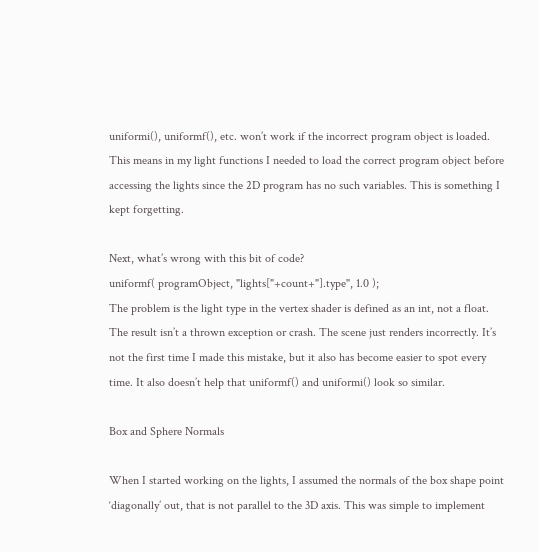uniformi(), uniformf(), etc. won’t work if the incorrect program object is loaded. This means in my light functions I needed to load the correct program object before accessing the lights since the 2D program has no such variables. This is something I kept forgetting.

Next, what’s wrong with this bit of code?
uniformf( programObject, "lights["+count+"].type", 1.0 );
The problem is the light type in the vertex shader is defined as an int, not a float. The result isn’t a thrown exception or crash. The scene just renders incorrectly. It’s not the first time I made this mistake, but it also has become easier to spot every time. It also doesn’t help that uniformf() and uniformi() look so similar.

Box and Sphere Normals

When I started working on the lights, I assumed the normals of the box shape point ‘diagonally’ out, that is not parallel to the 3D axis. This was simple to implement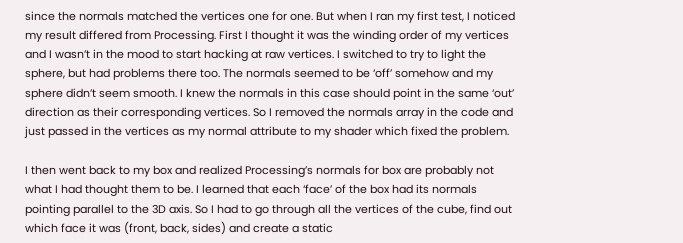since the normals matched the vertices one for one. But when I ran my first test, I noticed my result differed from Processing. First I thought it was the winding order of my vertices and I wasn’t in the mood to start hacking at raw vertices. I switched to try to light the sphere, but had problems there too. The normals seemed to be ‘off’ somehow and my sphere didn’t seem smooth. I knew the normals in this case should point in the same ‘out’ direction as their corresponding vertices. So I removed the normals array in the code and just passed in the vertices as my normal attribute to my shader which fixed the problem.

I then went back to my box and realized Processing’s normals for box are probably not what I had thought them to be. I learned that each ‘face’ of the box had its normals pointing parallel to the 3D axis. So I had to go through all the vertices of the cube, find out which face it was (front, back, sides) and create a static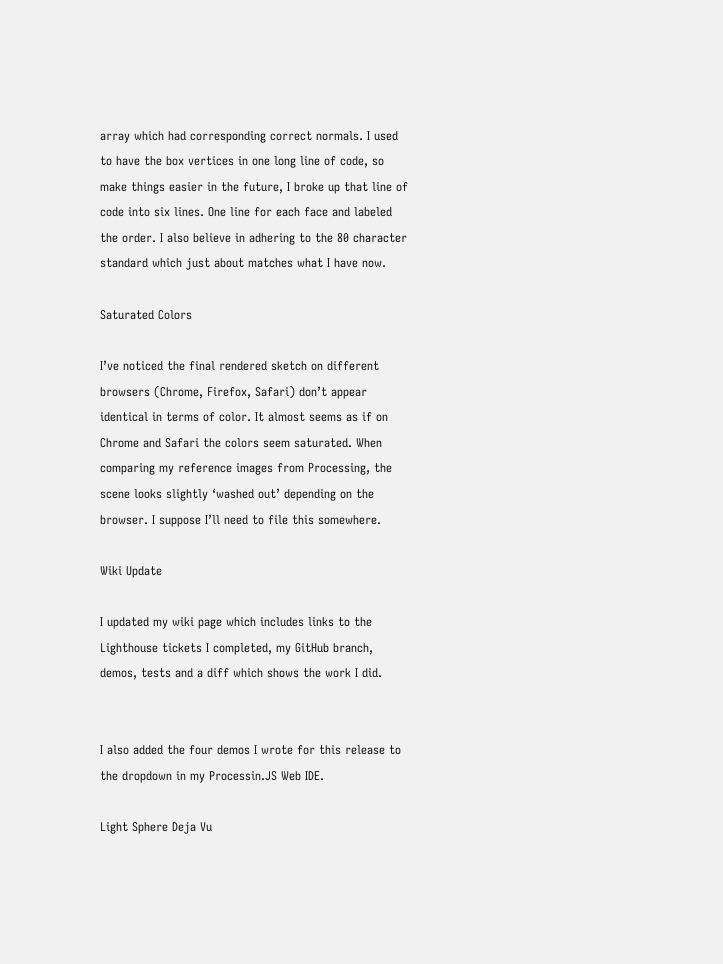array which had corresponding correct normals. I used to have the box vertices in one long line of code, so make things easier in the future, I broke up that line of code into six lines. One line for each face and labeled the order. I also believe in adhering to the 80 character standard which just about matches what I have now.

Saturated Colors

I’ve noticed the final rendered sketch on different browsers (Chrome, Firefox, Safari) don’t appear identical in terms of color. It almost seems as if on Chrome and Safari the colors seem saturated. When comparing my reference images from Processing, the scene looks slightly ‘washed out’ depending on the browser. I suppose I’ll need to file this somewhere.

Wiki Update

I updated my wiki page which includes links to the Lighthouse tickets I completed, my GitHub branch, demos, tests and a diff which shows the work I did.


I also added the four demos I wrote for this release to the dropdown in my Processin.JS Web IDE.

Light Sphere Deja Vu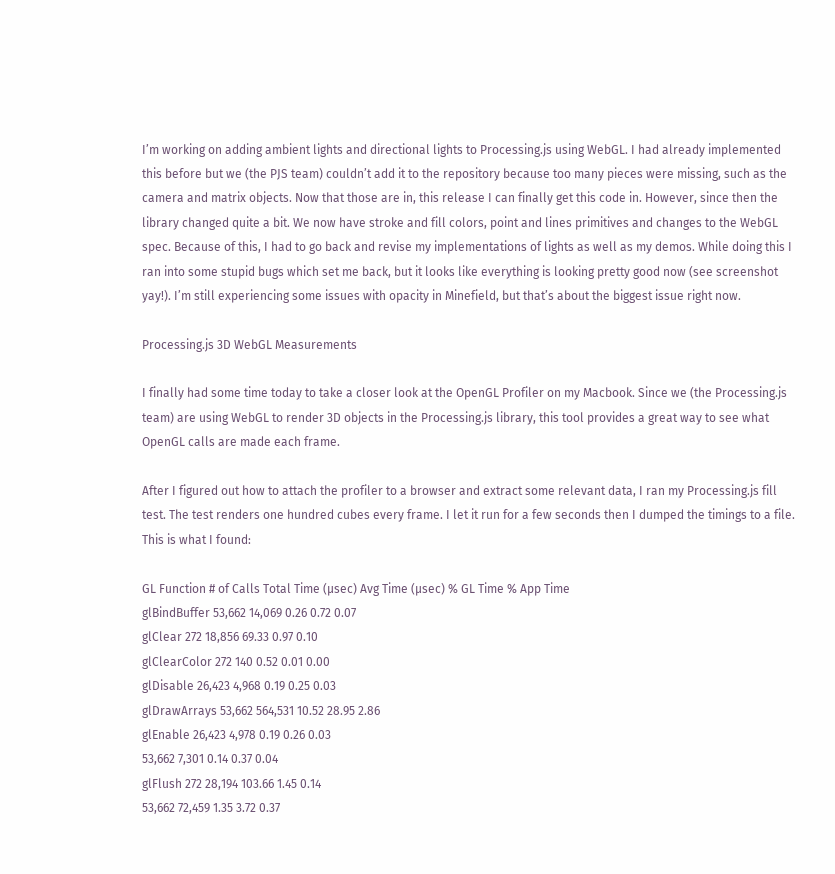I’m working on adding ambient lights and directional lights to Processing.js using WebGL. I had already implemented this before but we (the PJS team) couldn’t add it to the repository because too many pieces were missing, such as the camera and matrix objects. Now that those are in, this release I can finally get this code in. However, since then the library changed quite a bit. We now have stroke and fill colors, point and lines primitives and changes to the WebGL spec. Because of this, I had to go back and revise my implementations of lights as well as my demos. While doing this I ran into some stupid bugs which set me back, but it looks like everything is looking pretty good now (see screenshot yay!). I’m still experiencing some issues with opacity in Minefield, but that’s about the biggest issue right now.

Processing.js 3D WebGL Measurements

I finally had some time today to take a closer look at the OpenGL Profiler on my Macbook. Since we (the Processing.js team) are using WebGL to render 3D objects in the Processing.js library, this tool provides a great way to see what OpenGL calls are made each frame.

After I figured out how to attach the profiler to a browser and extract some relevant data, I ran my Processing.js fill test. The test renders one hundred cubes every frame. I let it run for a few seconds then I dumped the timings to a file. This is what I found:

GL Function # of Calls Total Time (µsec) Avg Time (µsec) % GL Time % App Time
glBindBuffer 53,662 14,069 0.26 0.72 0.07
glClear 272 18,856 69.33 0.97 0.10
glClearColor 272 140 0.52 0.01 0.00
glDisable 26,423 4,968 0.19 0.25 0.03
glDrawArrays 53,662 564,531 10.52 28.95 2.86
glEnable 26,423 4,978 0.19 0.26 0.03
53,662 7,301 0.14 0.37 0.04
glFlush 272 28,194 103.66 1.45 0.14
53,662 72,459 1.35 3.72 0.37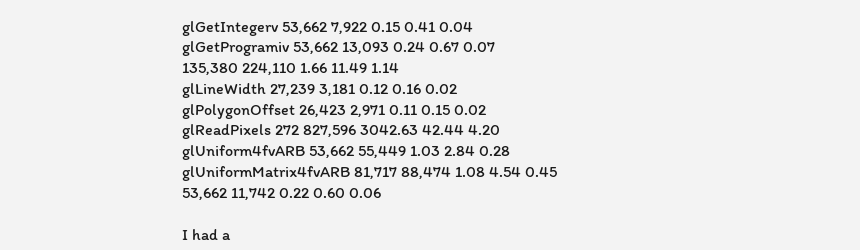glGetIntegerv 53,662 7,922 0.15 0.41 0.04
glGetProgramiv 53,662 13,093 0.24 0.67 0.07
135,380 224,110 1.66 11.49 1.14
glLineWidth 27,239 3,181 0.12 0.16 0.02
glPolygonOffset 26,423 2,971 0.11 0.15 0.02
glReadPixels 272 827,596 3042.63 42.44 4.20
glUniform4fvARB 53,662 55,449 1.03 2.84 0.28
glUniformMatrix4fvARB 81,717 88,474 1.08 4.54 0.45
53,662 11,742 0.22 0.60 0.06

I had a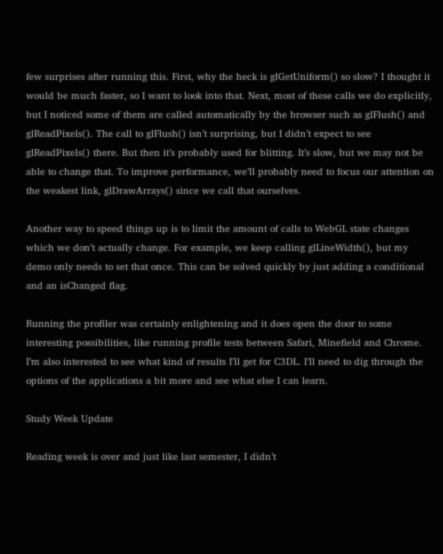few surprises after running this. First, why the heck is glGetUniform() so slow? I thought it would be much faster, so I want to look into that. Next, most of these calls we do explicitly, but I noticed some of them are called automatically by the browser such as glFlush() and glReadPixels(). The call to glFlush() isn’t surprising, but I didn’t expect to see glReadPixels() there. But then it’s probably used for blitting. It’s slow, but we may not be able to change that. To improve performance, we’ll probably need to focus our attention on the weakest link, glDrawArrays() since we call that ourselves.

Another way to speed things up is to limit the amount of calls to WebGL state changes which we don’t actually change. For example, we keep calling glLineWidth(), but my demo only needs to set that once. This can be solved quickly by just adding a conditional and an isChanged flag.

Running the profiler was certainly enlightening and it does open the door to some interesting possibilities, like running profile tests between Safari, Minefield and Chrome. I’m also interested to see what kind of results I’ll get for C3DL. I’ll need to dig through the options of the applications a bit more and see what else I can learn.

Study Week Update

Reading week is over and just like last semester, I didn’t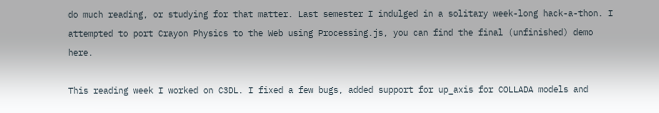do much reading, or studying for that matter. Last semester I indulged in a solitary week-long hack-a-thon. I attempted to port Crayon Physics to the Web using Processing.js, you can find the final (unfinished) demo here.

This reading week I worked on C3DL. I fixed a few bugs, added support for up_axis for COLLADA models and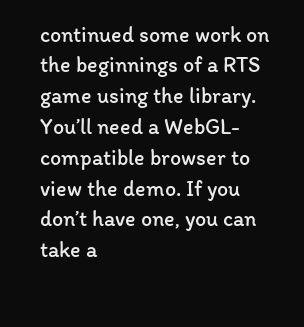continued some work on the beginnings of a RTS game using the library. You’ll need a WebGL-compatible browser to view the demo. If you don’t have one, you can take a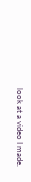look at a video I made.